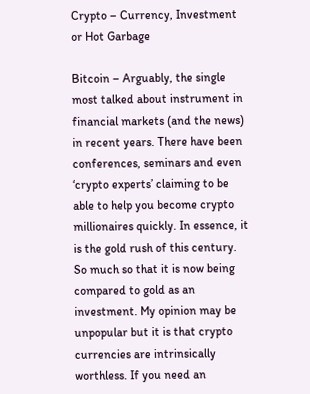Crypto – Currency, Investment or Hot Garbage

Bitcoin – Arguably, the single most talked about instrument in financial markets (and the news) in recent years. There have been conferences, seminars and even ‘crypto experts’ claiming to be able to help you become crypto millionaires quickly. In essence, it is the gold rush of this century. So much so that it is now being compared to gold as an investment. My opinion may be unpopular but it is that crypto currencies are intrinsically worthless. If you need an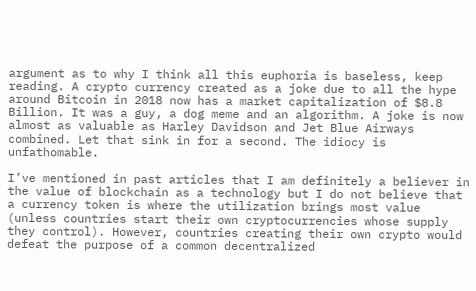argument as to why I think all this euphoria is baseless, keep reading. A crypto currency created as a joke due to all the hype around Bitcoin in 2018 now has a market capitalization of $8.8 Billion. It was a guy, a dog meme and an algorithm. A joke is now almost as valuable as Harley Davidson and Jet Blue Airways combined. Let that sink in for a second. The idiocy is unfathomable.

I’ve mentioned in past articles that I am definitely a believer in the value of blockchain as a technology but I do not believe that a currency token is where the utilization brings most value (unless countries start their own cryptocurrencies whose supply they control). However, countries creating their own crypto would defeat the purpose of a common decentralized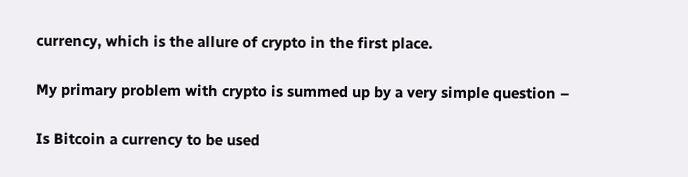currency, which is the allure of crypto in the first place.

My primary problem with crypto is summed up by a very simple question –

Is Bitcoin a currency to be used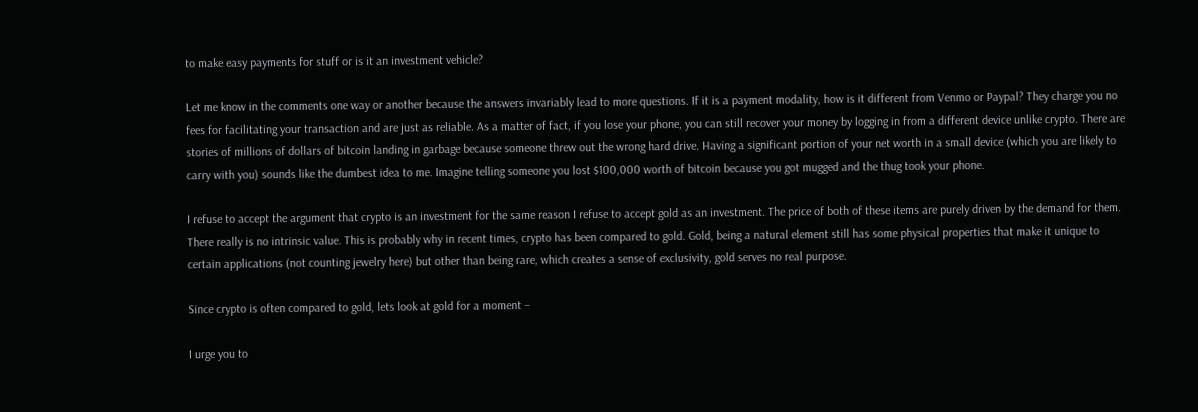to make easy payments for stuff or is it an investment vehicle?

Let me know in the comments one way or another because the answers invariably lead to more questions. If it is a payment modality, how is it different from Venmo or Paypal? They charge you no fees for facilitating your transaction and are just as reliable. As a matter of fact, if you lose your phone, you can still recover your money by logging in from a different device unlike crypto. There are stories of millions of dollars of bitcoin landing in garbage because someone threw out the wrong hard drive. Having a significant portion of your net worth in a small device (which you are likely to carry with you) sounds like the dumbest idea to me. Imagine telling someone you lost $100,000 worth of bitcoin because you got mugged and the thug took your phone.

I refuse to accept the argument that crypto is an investment for the same reason I refuse to accept gold as an investment. The price of both of these items are purely driven by the demand for them. There really is no intrinsic value. This is probably why in recent times, crypto has been compared to gold. Gold, being a natural element still has some physical properties that make it unique to certain applications (not counting jewelry here) but other than being rare, which creates a sense of exclusivity, gold serves no real purpose.

Since crypto is often compared to gold, lets look at gold for a moment –

I urge you to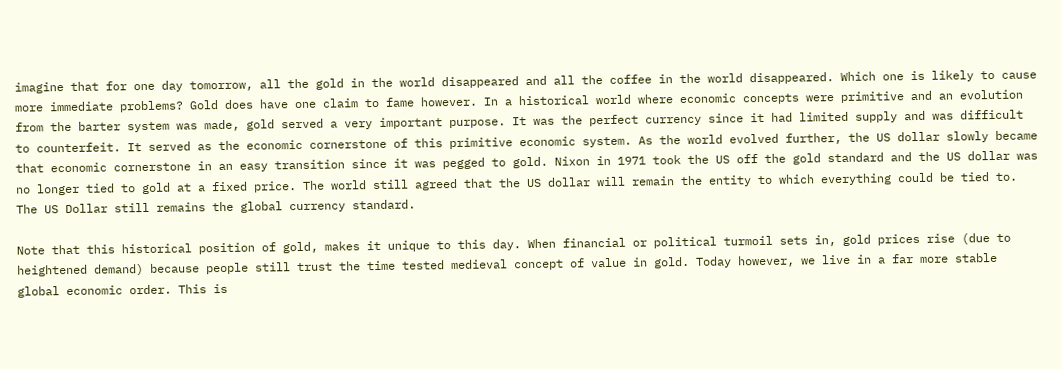imagine that for one day tomorrow, all the gold in the world disappeared and all the coffee in the world disappeared. Which one is likely to cause more immediate problems? Gold does have one claim to fame however. In a historical world where economic concepts were primitive and an evolution from the barter system was made, gold served a very important purpose. It was the perfect currency since it had limited supply and was difficult to counterfeit. It served as the economic cornerstone of this primitive economic system. As the world evolved further, the US dollar slowly became that economic cornerstone in an easy transition since it was pegged to gold. Nixon in 1971 took the US off the gold standard and the US dollar was no longer tied to gold at a fixed price. The world still agreed that the US dollar will remain the entity to which everything could be tied to. The US Dollar still remains the global currency standard.

Note that this historical position of gold, makes it unique to this day. When financial or political turmoil sets in, gold prices rise (due to heightened demand) because people still trust the time tested medieval concept of value in gold. Today however, we live in a far more stable global economic order. This is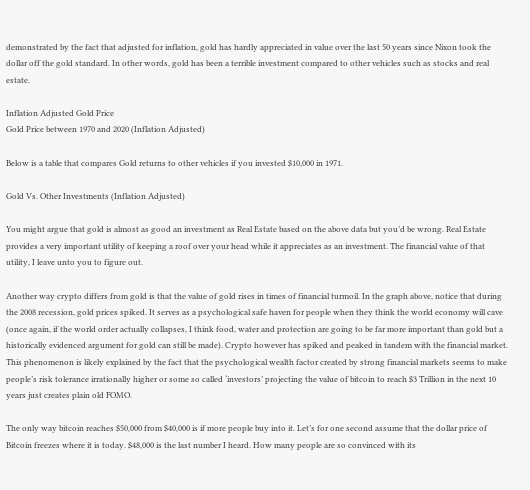demonstrated by the fact that adjusted for inflation, gold has hardly appreciated in value over the last 50 years since Nixon took the dollar off the gold standard. In other words, gold has been a terrible investment compared to other vehicles such as stocks and real estate.

Inflation Adjusted Gold Price
Gold Price between 1970 and 2020 (Inflation Adjusted)

Below is a table that compares Gold returns to other vehicles if you invested $10,000 in 1971.

Gold Vs. Other Investments (Inflation Adjusted)

You might argue that gold is almost as good an investment as Real Estate based on the above data but you’d be wrong. Real Estate provides a very important utility of keeping a roof over your head while it appreciates as an investment. The financial value of that utility, I leave unto you to figure out.

Another way crypto differs from gold is that the value of gold rises in times of financial turmoil. In the graph above, notice that during the 2008 recession, gold prices spiked. It serves as a psychological safe haven for people when they think the world economy will cave (once again, if the world order actually collapses, I think food, water and protection are going to be far more important than gold but a historically evidenced argument for gold can still be made). Crypto however has spiked and peaked in tandem with the financial market. This phenomenon is likely explained by the fact that the psychological wealth factor created by strong financial markets seems to make people’s risk tolerance irrationally higher or some so called ‘investors’ projecting the value of bitcoin to reach $3 Trillion in the next 10 years just creates plain old FOMO.

The only way bitcoin reaches $50,000 from $40,000 is if more people buy into it. Let’s for one second assume that the dollar price of Bitcoin freezes where it is today. $48,000 is the last number I heard. How many people are so convinced with its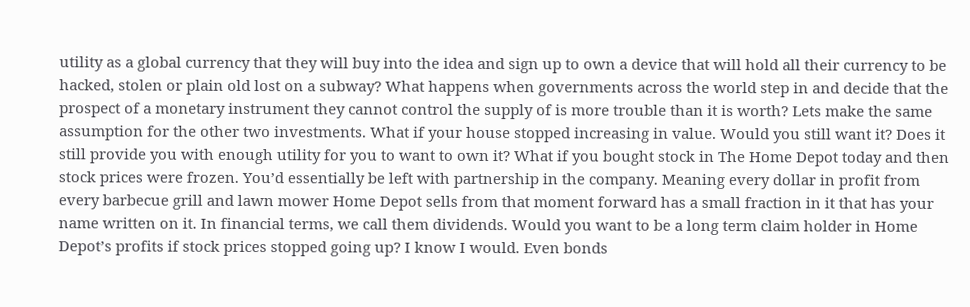utility as a global currency that they will buy into the idea and sign up to own a device that will hold all their currency to be hacked, stolen or plain old lost on a subway? What happens when governments across the world step in and decide that the prospect of a monetary instrument they cannot control the supply of is more trouble than it is worth? Lets make the same assumption for the other two investments. What if your house stopped increasing in value. Would you still want it? Does it still provide you with enough utility for you to want to own it? What if you bought stock in The Home Depot today and then stock prices were frozen. You’d essentially be left with partnership in the company. Meaning every dollar in profit from every barbecue grill and lawn mower Home Depot sells from that moment forward has a small fraction in it that has your name written on it. In financial terms, we call them dividends. Would you want to be a long term claim holder in Home Depot’s profits if stock prices stopped going up? I know I would. Even bonds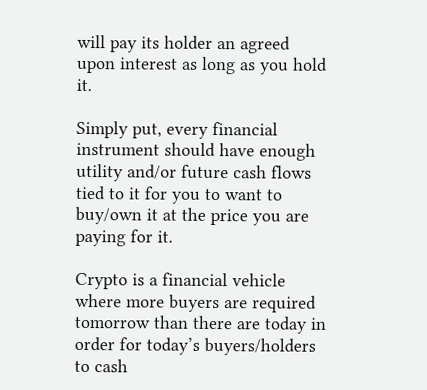will pay its holder an agreed upon interest as long as you hold it.

Simply put, every financial instrument should have enough utility and/or future cash flows tied to it for you to want to buy/own it at the price you are paying for it.

Crypto is a financial vehicle where more buyers are required tomorrow than there are today in order for today’s buyers/holders to cash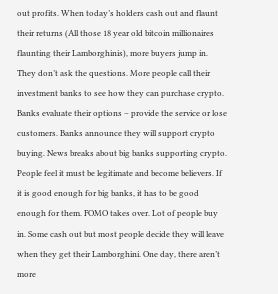out profits. When today’s holders cash out and flaunt their returns (All those 18 year old bitcoin millionaires flaunting their Lamborghinis), more buyers jump in. They don’t ask the questions. More people call their investment banks to see how they can purchase crypto. Banks evaluate their options – provide the service or lose customers. Banks announce they will support crypto buying. News breaks about big banks supporting crypto. People feel it must be legitimate and become believers. If it is good enough for big banks, it has to be good enough for them. FOMO takes over. Lot of people buy in. Some cash out but most people decide they will leave when they get their Lamborghini. One day, there aren’t more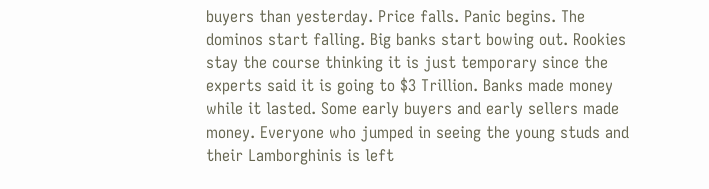buyers than yesterday. Price falls. Panic begins. The dominos start falling. Big banks start bowing out. Rookies stay the course thinking it is just temporary since the experts said it is going to $3 Trillion. Banks made money while it lasted. Some early buyers and early sellers made money. Everyone who jumped in seeing the young studs and their Lamborghinis is left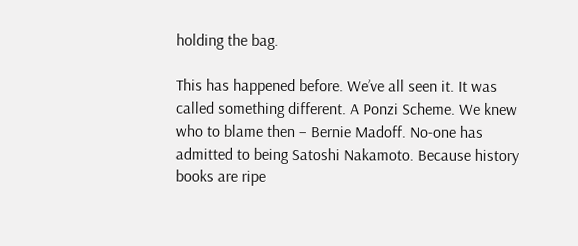holding the bag.

This has happened before. We’ve all seen it. It was called something different. A Ponzi Scheme. We knew who to blame then – Bernie Madoff. No-one has admitted to being Satoshi Nakamoto. Because history books are ripe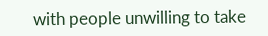with people unwilling to take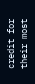credit for their most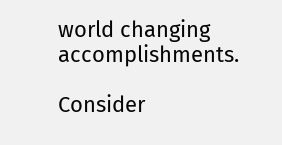world changing accomplishments.

Consider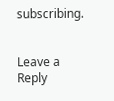subscribing.


Leave a Reply